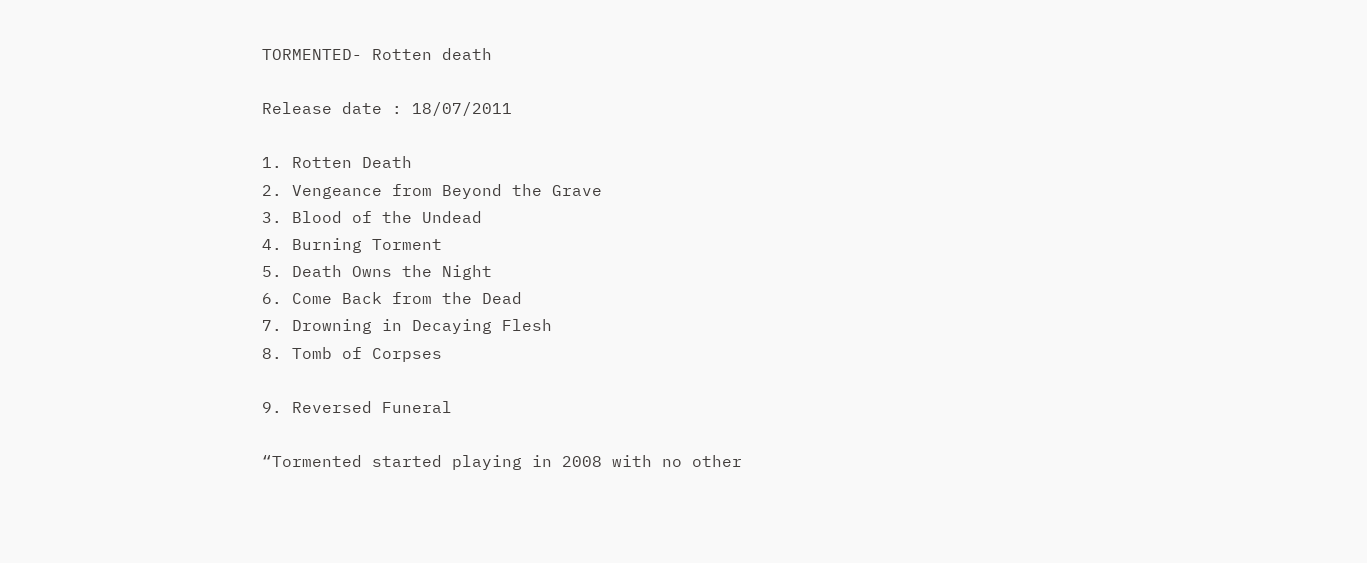TORMENTED- Rotten death

Release date : 18/07/2011

1. Rotten Death
2. Vengeance from Beyond the Grave
3. Blood of the Undead
4. Burning Torment
5. Death Owns the Night
6. Come Back from the Dead
7. Drowning in Decaying Flesh
8. Tomb of Corpses

9. Reversed Funeral

“Tormented started playing in 2008 with no other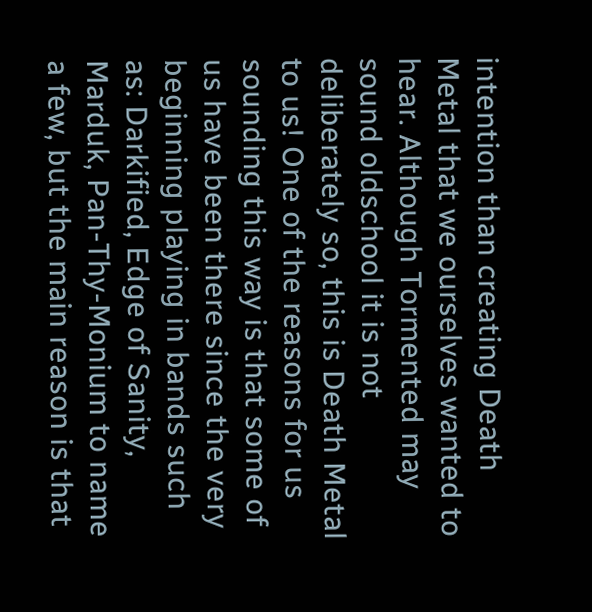intention than creating Death Metal that we ourselves wanted to hear. Although Tormented may sound oldschool it is not deliberately so, this is Death Metal to us! One of the reasons for us sounding this way is that some of us have been there since the very beginning playing in bands such as: Darkified, Edge of Sanity, Marduk, Pan-Thy-Monium to name a few, but the main reason is that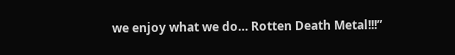we enjoy what we do… Rotten Death Metal!!!”